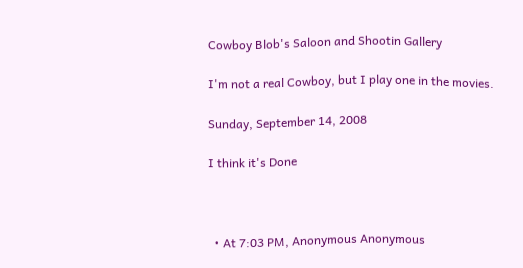Cowboy Blob's Saloon and Shootin Gallery

I'm not a real Cowboy, but I play one in the movies.

Sunday, September 14, 2008

I think it's Done



  • At 7:03 PM, Anonymous Anonymous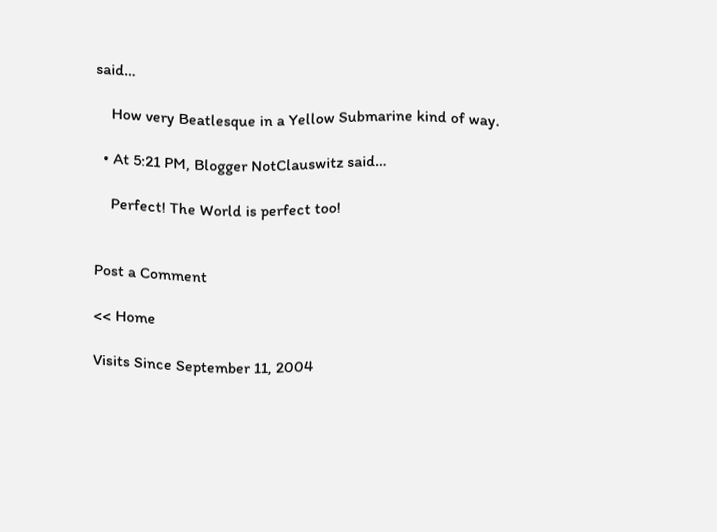said…

    How very Beatlesque in a Yellow Submarine kind of way.

  • At 5:21 PM, Blogger NotClauswitz said…

    Perfect! The World is perfect too!


Post a Comment

<< Home

Visits Since September 11, 2004